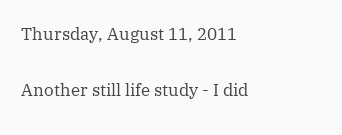Thursday, August 11, 2011


Another still life study - I did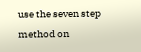use the seven step method on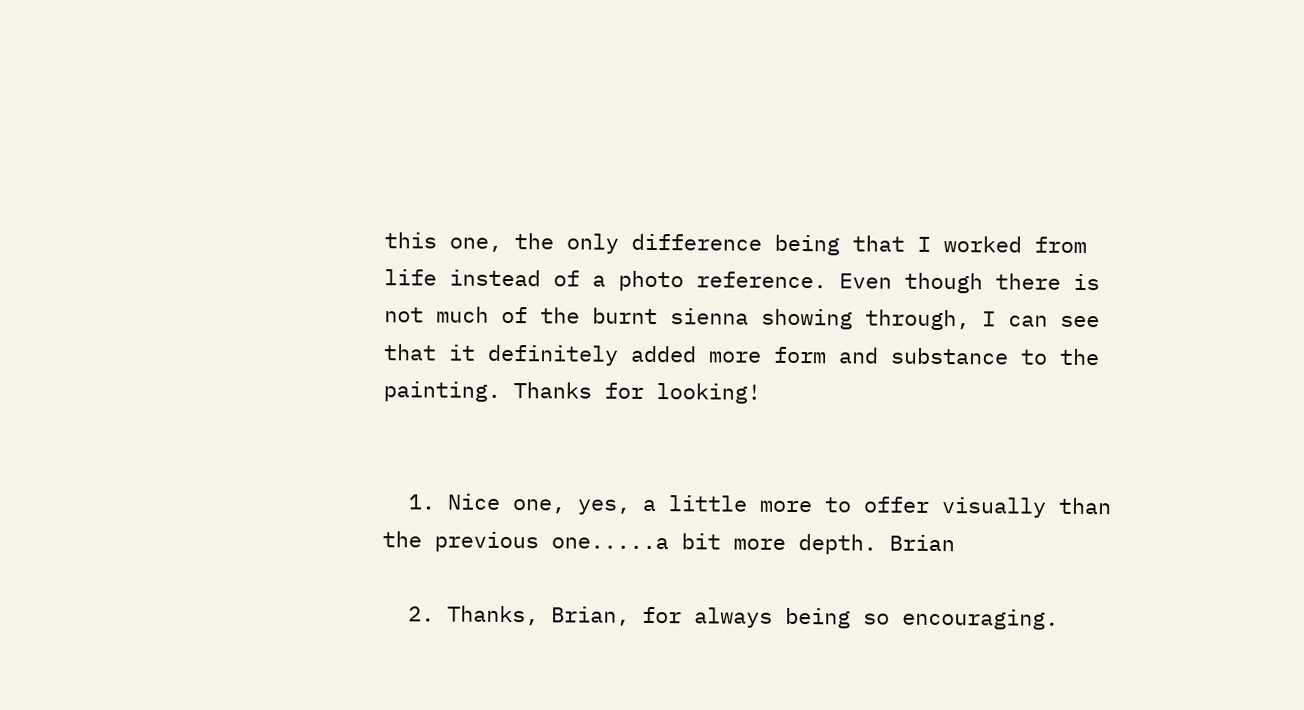this one, the only difference being that I worked from life instead of a photo reference. Even though there is not much of the burnt sienna showing through, I can see that it definitely added more form and substance to the painting. Thanks for looking!


  1. Nice one, yes, a little more to offer visually than the previous one.....a bit more depth. Brian

  2. Thanks, Brian, for always being so encouraging.